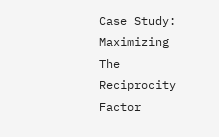Case Study: Maximizing The Reciprocity Factor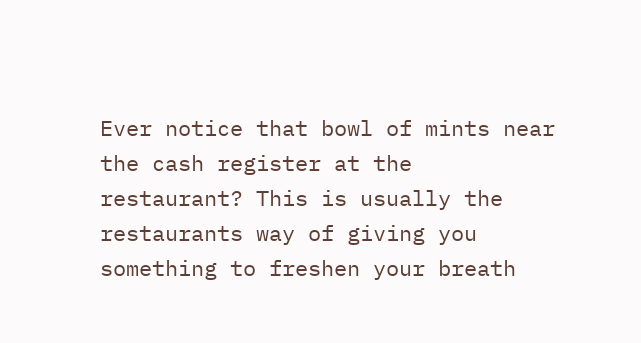Ever notice that bowl of mints near the cash register at the restaurant? This is usually the restaurants way of giving you something to freshen your breath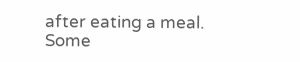after eating a meal.
Some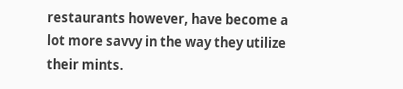restaurants however, have become a lot more savvy in the way they utilize their mints.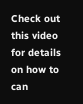Check out this video for details on how to can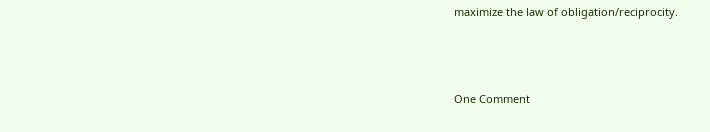maximize the law of obligation/reciprocity.



One Comment